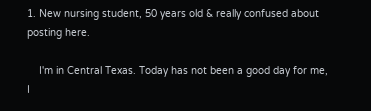1. New nursing student, 50 years old & really confused about posting here.

    I'm in Central Texas. Today has not been a good day for me, I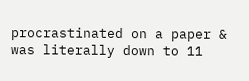procrastinated on a paper & was literally down to 11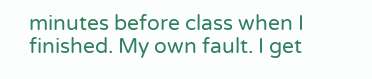minutes before class when I finished. My own fault. I get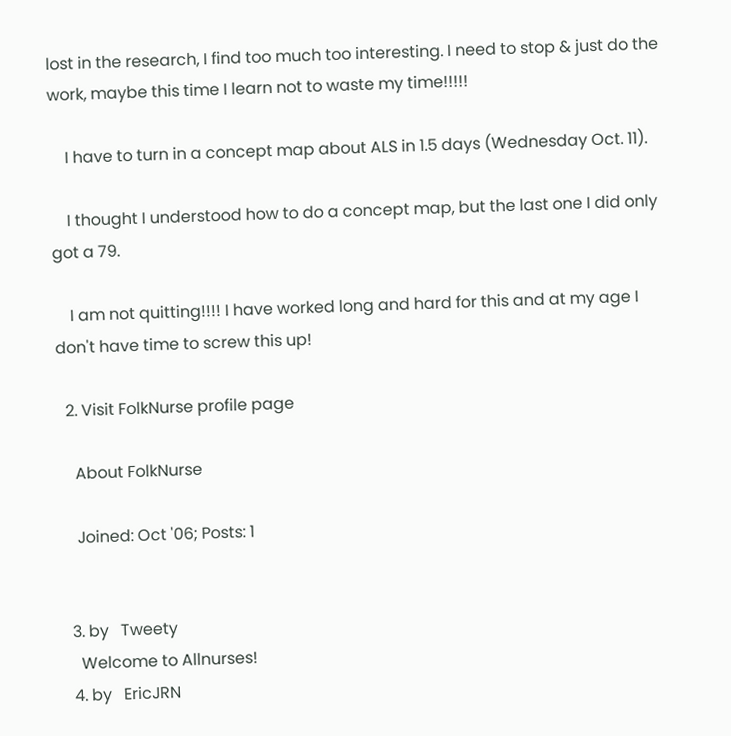lost in the research, I find too much too interesting. I need to stop & just do the work, maybe this time I learn not to waste my time!!!!!

    I have to turn in a concept map about ALS in 1.5 days (Wednesday Oct. 11).

    I thought I understood how to do a concept map, but the last one I did only got a 79.

    I am not quitting!!!! I have worked long and hard for this and at my age I don't have time to screw this up!

  2. Visit FolkNurse profile page

    About FolkNurse

    Joined: Oct '06; Posts: 1


  3. by   Tweety
    Welcome to Allnurses!
  4. by   EricJRN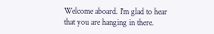Welcome aboard. I'm glad to hear that you are hanging in there.